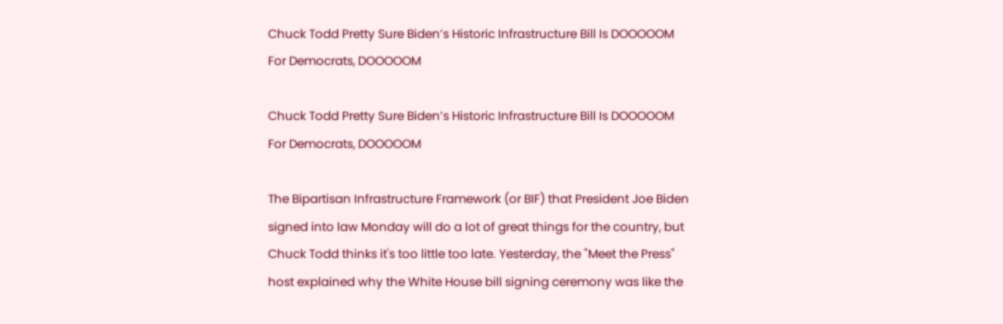Chuck Todd Pretty Sure Biden’s Historic Infrastructure Bill Is DOOOOOM For Democrats, DOOOOOM

Chuck Todd Pretty Sure Biden’s Historic Infrastructure Bill Is DOOOOOM For Democrats, DOOOOOM

The Bipartisan Infrastructure Framework (or BIF) that President Joe Biden signed into law Monday will do a lot of great things for the country, but Chuck Todd thinks it's too little too late. Yesterday, the "Meet the Press" host explained why the White House bill signing ceremony was like the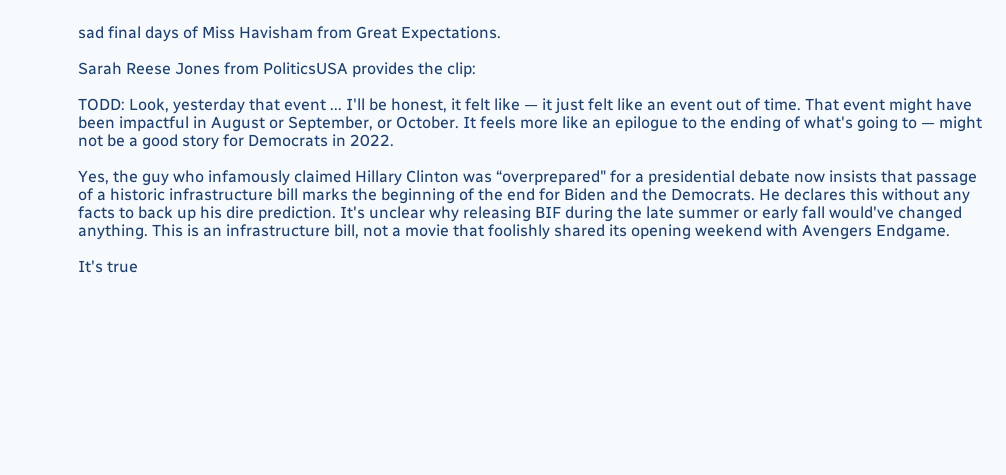sad final days of Miss Havisham from Great Expectations.

Sarah Reese Jones from PoliticsUSA provides the clip:

TODD: Look, yesterday that event ... I'll be honest, it felt like — it just felt like an event out of time. That event might have been impactful in August or September, or October. It feels more like an epilogue to the ending of what's going to — might not be a good story for Democrats in 2022.

Yes, the guy who infamously claimed Hillary Clinton was “overprepared" for a presidential debate now insists that passage of a historic infrastructure bill marks the beginning of the end for Biden and the Democrats. He declares this without any facts to back up his dire prediction. It's unclear why releasing BIF during the late summer or early fall would've changed anything. This is an infrastructure bill, not a movie that foolishly shared its opening weekend with Avengers Endgame.

It's true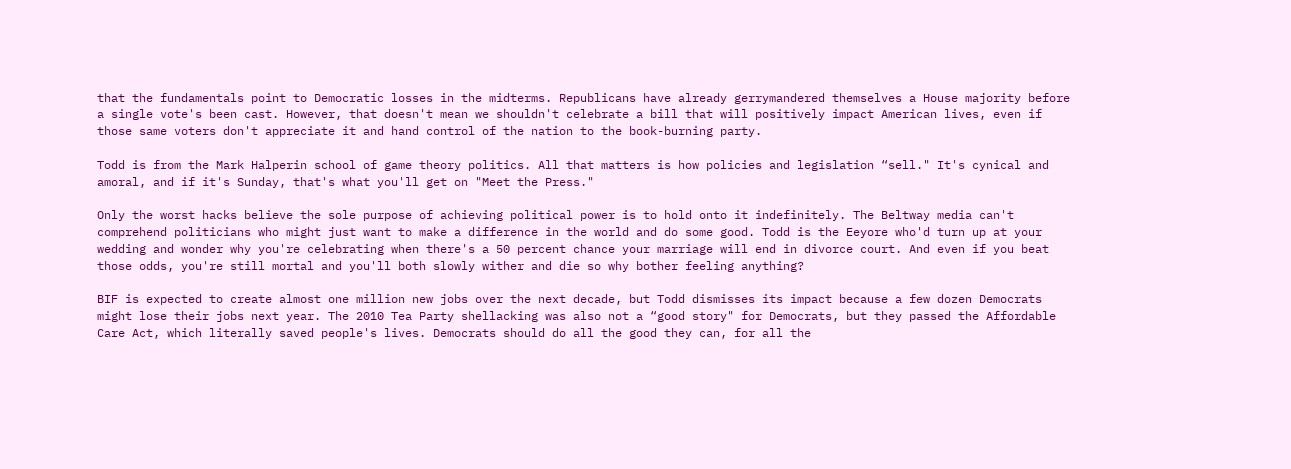that the fundamentals point to Democratic losses in the midterms. Republicans have already gerrymandered themselves a House majority before a single vote's been cast. However, that doesn't mean we shouldn't celebrate a bill that will positively impact American lives, even if those same voters don't appreciate it and hand control of the nation to the book-burning party.

Todd is from the Mark Halperin school of game theory politics. All that matters is how policies and legislation “sell." It's cynical and amoral, and if it's Sunday, that's what you'll get on "Meet the Press."

Only the worst hacks believe the sole purpose of achieving political power is to hold onto it indefinitely. The Beltway media can't comprehend politicians who might just want to make a difference in the world and do some good. Todd is the Eeyore who'd turn up at your wedding and wonder why you're celebrating when there's a 50 percent chance your marriage will end in divorce court. And even if you beat those odds, you're still mortal and you'll both slowly wither and die so why bother feeling anything?

BIF is expected to create almost one million new jobs over the next decade, but Todd dismisses its impact because a few dozen Democrats might lose their jobs next year. The 2010 Tea Party shellacking was also not a “good story" for Democrats, but they passed the Affordable Care Act, which literally saved people's lives. Democrats should do all the good they can, for all the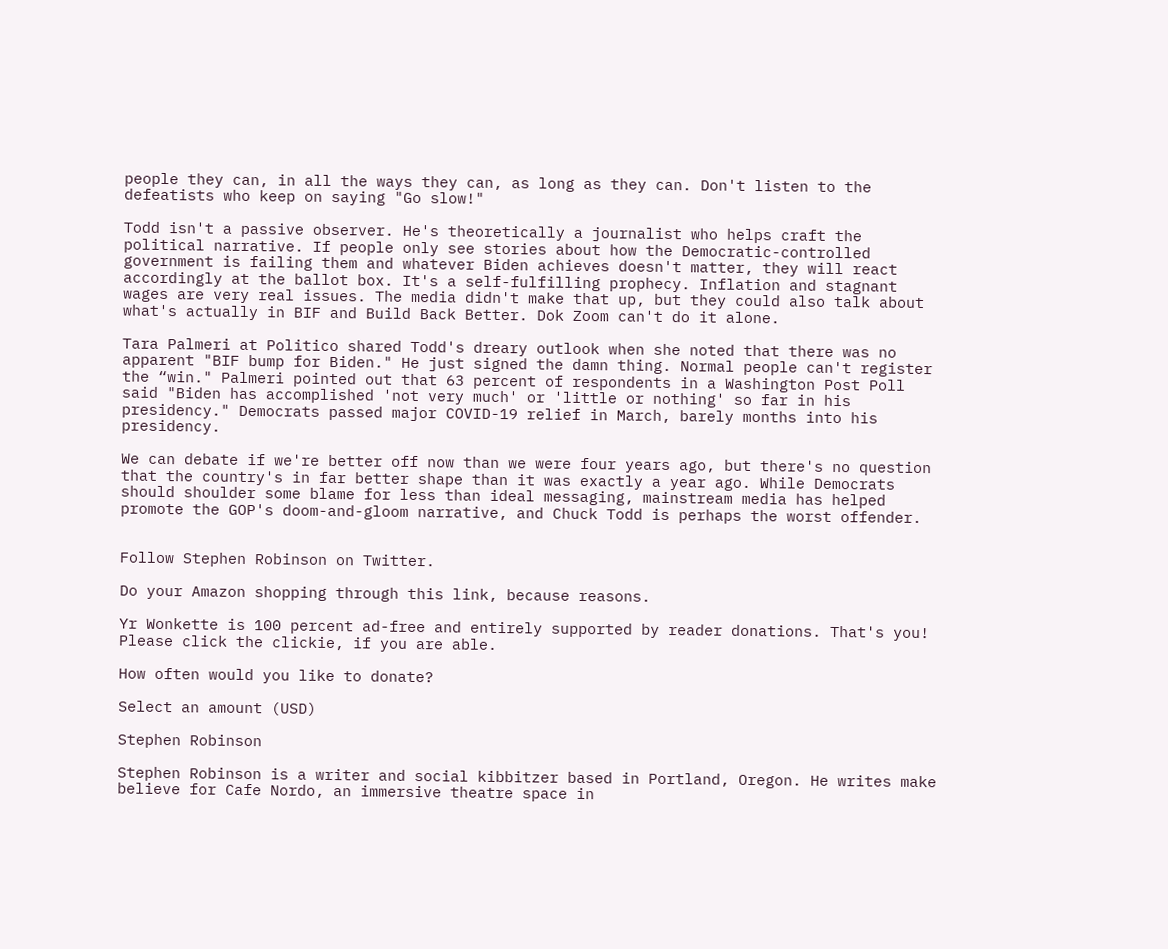people they can, in all the ways they can, as long as they can. Don't listen to the defeatists who keep on saying "Go slow!"

Todd isn't a passive observer. He's theoretically a journalist who helps craft the political narrative. If people only see stories about how the Democratic-controlled government is failing them and whatever Biden achieves doesn't matter, they will react accordingly at the ballot box. It's a self-fulfilling prophecy. Inflation and stagnant wages are very real issues. The media didn't make that up, but they could also talk about what's actually in BIF and Build Back Better. Dok Zoom can't do it alone.

Tara Palmeri at Politico shared Todd's dreary outlook when she noted that there was no apparent "BIF bump for Biden." He just signed the damn thing. Normal people can't register the “win." Palmeri pointed out that 63 percent of respondents in a Washington Post Poll said "Biden has accomplished 'not very much' or 'little or nothing' so far in his presidency." Democrats passed major COVID-19 relief in March, barely months into his presidency.

We can debate if we're better off now than we were four years ago, but there's no question that the country's in far better shape than it was exactly a year ago. While Democrats should shoulder some blame for less than ideal messaging, mainstream media has helped promote the GOP's doom-and-gloom narrative, and Chuck Todd is perhaps the worst offender.


Follow Stephen Robinson on Twitter.

Do your Amazon shopping through this link, because reasons.

Yr Wonkette is 100 percent ad-free and entirely supported by reader donations. That's you! Please click the clickie, if you are able.

How often would you like to donate?

Select an amount (USD)

Stephen Robinson

Stephen Robinson is a writer and social kibbitzer based in Portland, Oregon. He writes make believe for Cafe Nordo, an immersive theatre space in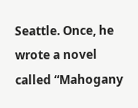Seattle. Once, he wrote a novel called “Mahogany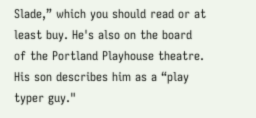Slade,” which you should read or at least buy. He's also on the board of the Portland Playhouse theatre. His son describes him as a “play typer guy."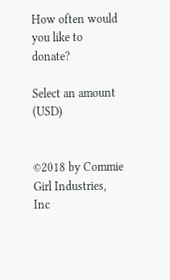How often would you like to donate?

Select an amount (USD)


©2018 by Commie Girl Industries, Inc